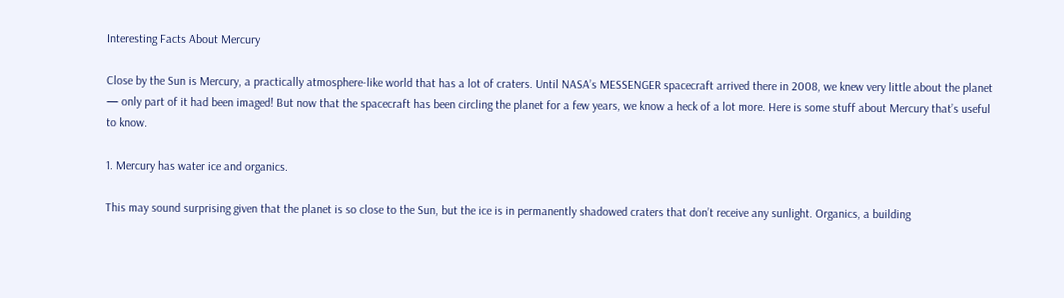Interesting Facts About Mercury

Close by the Sun is Mercury, a practically atmosphere-like world that has a lot of craters. Until NASA’s MESSENGER spacecraft arrived there in 2008, we knew very little about the planet — only part of it had been imaged! But now that the spacecraft has been circling the planet for a few years, we know a heck of a lot more. Here is some stuff about Mercury that’s useful to know.

1. Mercury has water ice and organics.

This may sound surprising given that the planet is so close to the Sun, but the ice is in permanently shadowed craters that don’t receive any sunlight. Organics, a building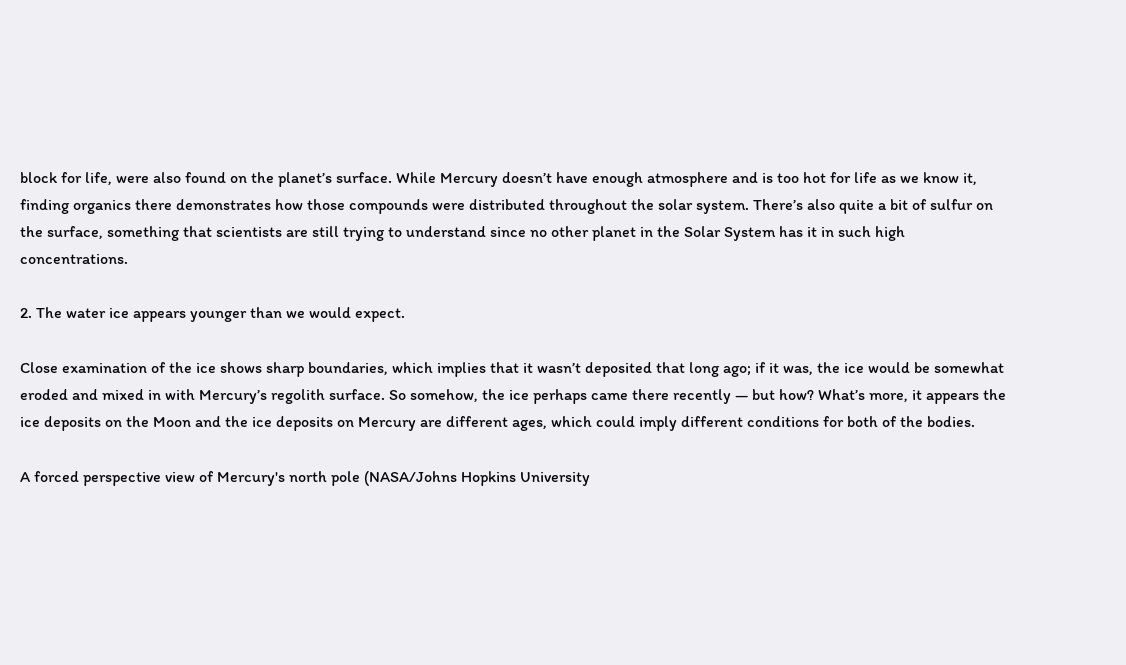block for life, were also found on the planet’s surface. While Mercury doesn’t have enough atmosphere and is too hot for life as we know it, finding organics there demonstrates how those compounds were distributed throughout the solar system. There’s also quite a bit of sulfur on the surface, something that scientists are still trying to understand since no other planet in the Solar System has it in such high concentrations.

2. The water ice appears younger than we would expect.

Close examination of the ice shows sharp boundaries, which implies that it wasn’t deposited that long ago; if it was, the ice would be somewhat eroded and mixed in with Mercury’s regolith surface. So somehow, the ice perhaps came there recently — but how? What’s more, it appears the ice deposits on the Moon and the ice deposits on Mercury are different ages, which could imply different conditions for both of the bodies.

A forced perspective view of Mercury's north pole (NASA/Johns Hopkins University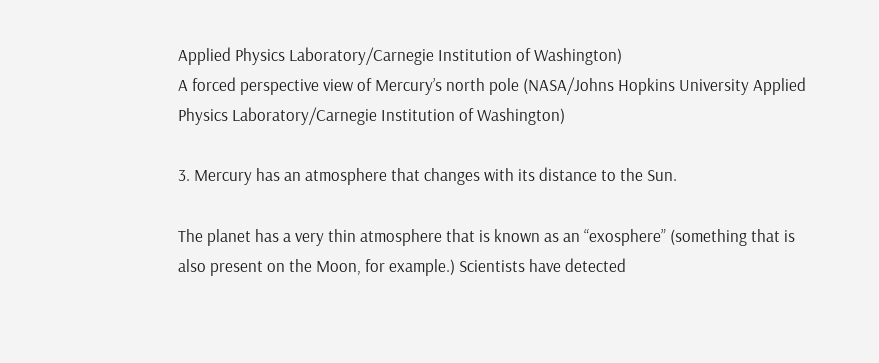Applied Physics Laboratory/Carnegie Institution of Washington)
A forced perspective view of Mercury’s north pole (NASA/Johns Hopkins University Applied Physics Laboratory/Carnegie Institution of Washington)

3. Mercury has an atmosphere that changes with its distance to the Sun.

The planet has a very thin atmosphere that is known as an “exosphere” (something that is also present on the Moon, for example.) Scientists have detected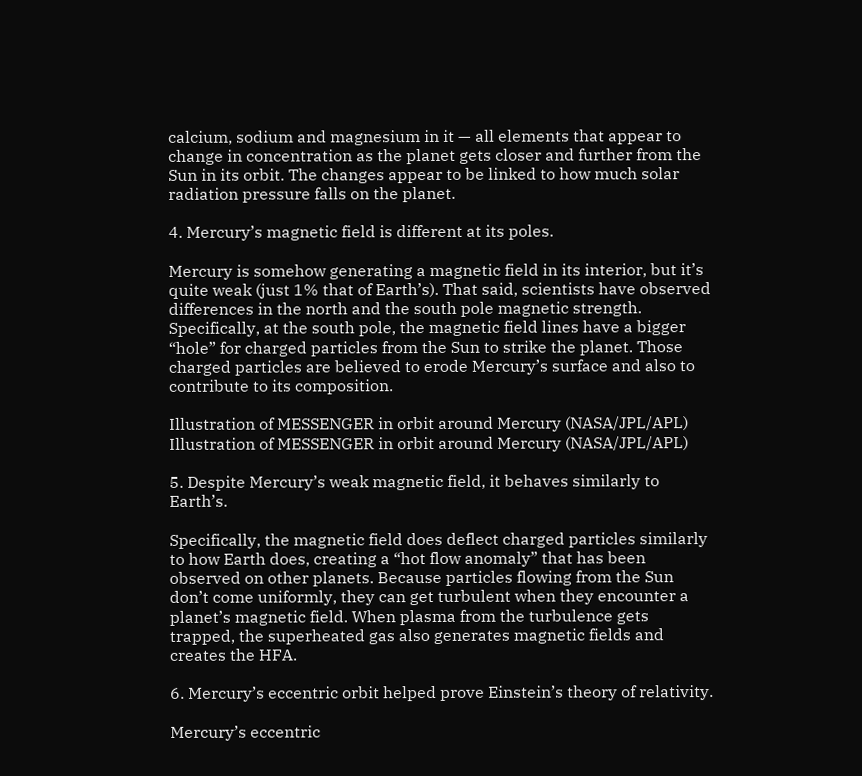calcium, sodium and magnesium in it — all elements that appear to change in concentration as the planet gets closer and further from the Sun in its orbit. The changes appear to be linked to how much solar radiation pressure falls on the planet.

4. Mercury’s magnetic field is different at its poles.

Mercury is somehow generating a magnetic field in its interior, but it’s quite weak (just 1% that of Earth’s). That said, scientists have observed differences in the north and the south pole magnetic strength. Specifically, at the south pole, the magnetic field lines have a bigger “hole” for charged particles from the Sun to strike the planet. Those charged particles are believed to erode Mercury’s surface and also to contribute to its composition.

Illustration of MESSENGER in orbit around Mercury (NASA/JPL/APL)
Illustration of MESSENGER in orbit around Mercury (NASA/JPL/APL)

5. Despite Mercury’s weak magnetic field, it behaves similarly to Earth’s.

Specifically, the magnetic field does deflect charged particles similarly to how Earth does, creating a “hot flow anomaly” that has been observed on other planets. Because particles flowing from the Sun don’t come uniformly, they can get turbulent when they encounter a planet’s magnetic field. When plasma from the turbulence gets trapped, the superheated gas also generates magnetic fields and creates the HFA.

6. Mercury’s eccentric orbit helped prove Einstein’s theory of relativity.

Mercury’s eccentric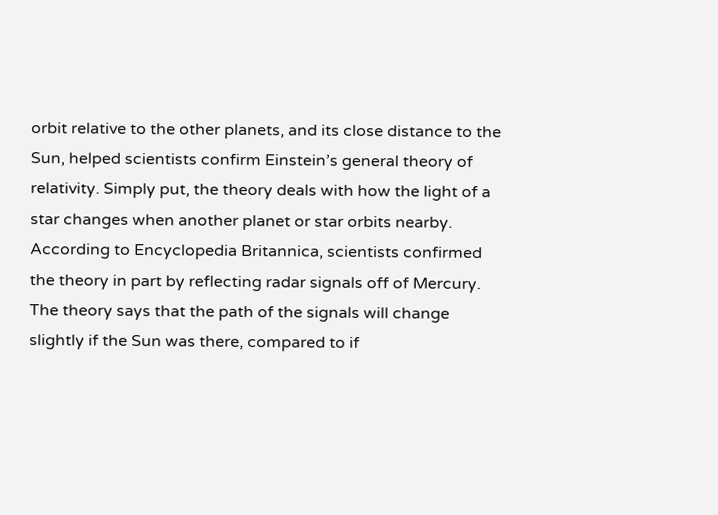orbit relative to the other planets, and its close distance to the Sun, helped scientists confirm Einstein’s general theory of relativity. Simply put, the theory deals with how the light of a star changes when another planet or star orbits nearby. According to Encyclopedia Britannica, scientists confirmed the theory in part by reflecting radar signals off of Mercury. The theory says that the path of the signals will change slightly if the Sun was there, compared to if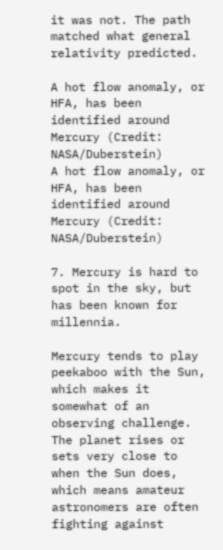it was not. The path matched what general relativity predicted.

A hot flow anomaly, or HFA, has been identified around Mercury (Credit: NASA/Duberstein)
A hot flow anomaly, or HFA, has been identified around Mercury (Credit: NASA/Duberstein)

7. Mercury is hard to spot in the sky, but has been known for millennia.

Mercury tends to play peekaboo with the Sun, which makes it somewhat of an observing challenge. The planet rises or sets very close to when the Sun does, which means amateur astronomers are often fighting against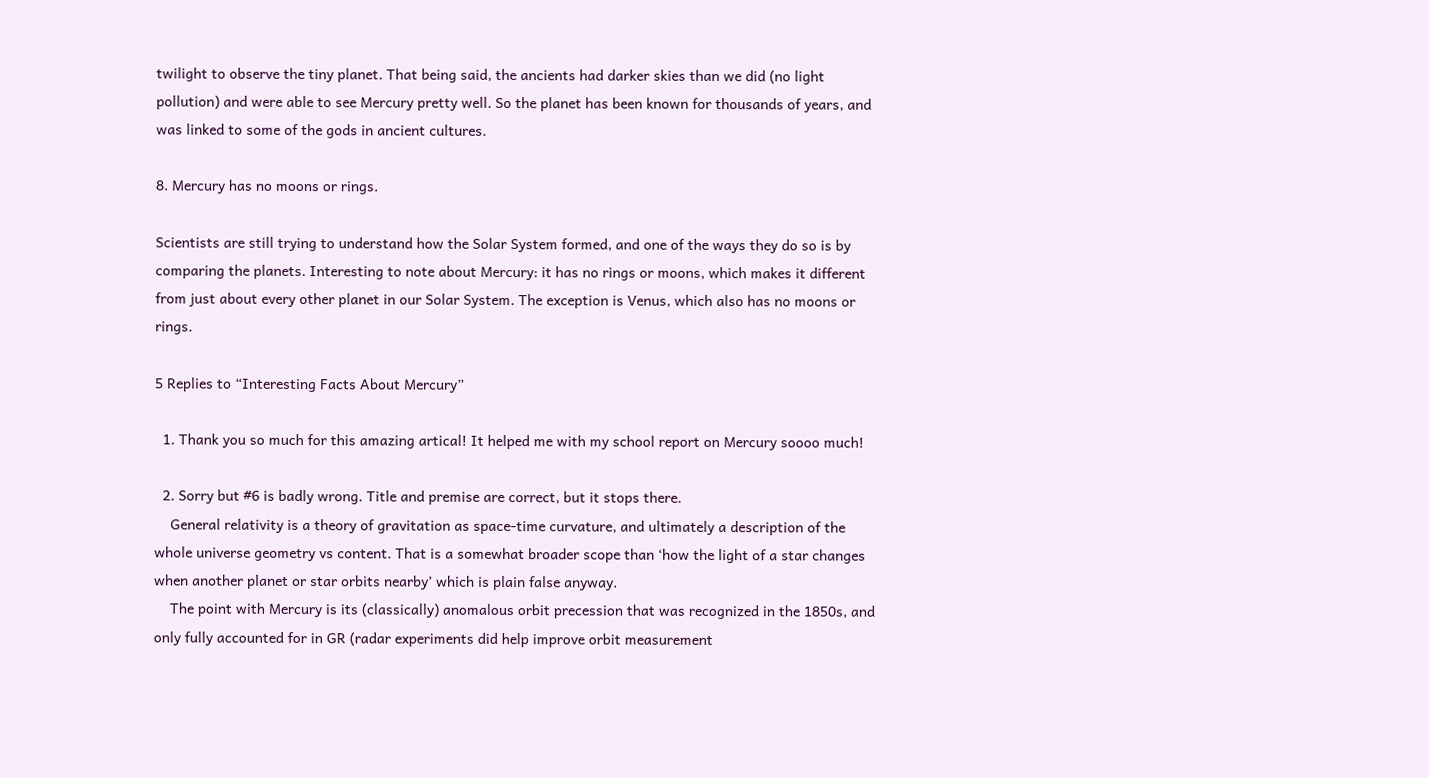twilight to observe the tiny planet. That being said, the ancients had darker skies than we did (no light pollution) and were able to see Mercury pretty well. So the planet has been known for thousands of years, and was linked to some of the gods in ancient cultures.

8. Mercury has no moons or rings.

Scientists are still trying to understand how the Solar System formed, and one of the ways they do so is by comparing the planets. Interesting to note about Mercury: it has no rings or moons, which makes it different from just about every other planet in our Solar System. The exception is Venus, which also has no moons or rings.

5 Replies to “Interesting Facts About Mercury”

  1. Thank you so much for this amazing artical! It helped me with my school report on Mercury soooo much!

  2. Sorry but #6 is badly wrong. Title and premise are correct, but it stops there.
    General relativity is a theory of gravitation as space-time curvature, and ultimately a description of the whole universe geometry vs content. That is a somewhat broader scope than ‘how the light of a star changes when another planet or star orbits nearby’ which is plain false anyway.
    The point with Mercury is its (classically) anomalous orbit precession that was recognized in the 1850s, and only fully accounted for in GR (radar experiments did help improve orbit measurement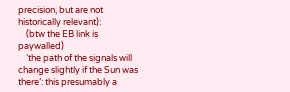precision, but are not historically relevant):
    (btw the EB link is paywalled)
    ‘the path of the signals will change slightly if the Sun was there’: this presumably a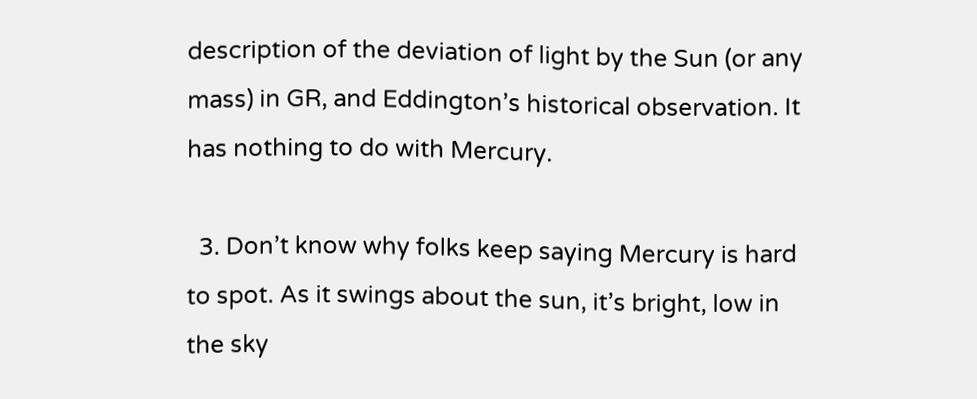description of the deviation of light by the Sun (or any mass) in GR, and Eddington’s historical observation. It has nothing to do with Mercury.

  3. Don’t know why folks keep saying Mercury is hard to spot. As it swings about the sun, it’s bright, low in the sky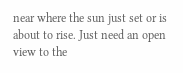near where the sun just set or is about to rise. Just need an open view to the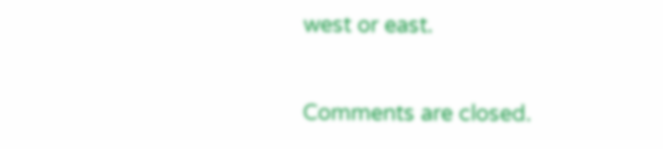west or east.

Comments are closed.